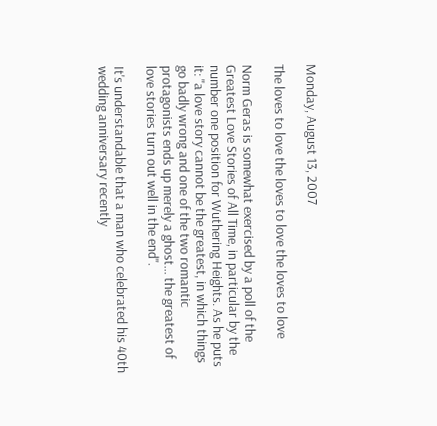Monday, August 13, 2007

The loves to love the loves to love the loves to love

Norm Geras is somewhat exercised by a poll of the Greatest Love Stories of All Time, in particular by the number one position for Wuthering Heights. As he puts it: "a love story cannot be the greatest, in which things go badly wrong and one of the two romantic protagonists ends up merely a ghost... the greatest of love stories turn out well in the end".

It's understandable that a man who celebrated his 40th wedding anniversary recently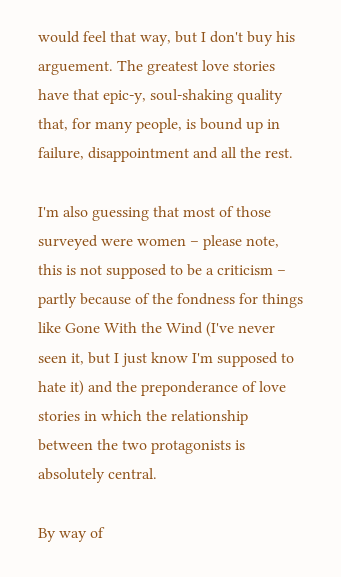would feel that way, but I don't buy his arguement. The greatest love stories have that epic-y, soul-shaking quality that, for many people, is bound up in failure, disappointment and all the rest.

I'm also guessing that most of those surveyed were women – please note, this is not supposed to be a criticism – partly because of the fondness for things like Gone With the Wind (I've never seen it, but I just know I'm supposed to hate it) and the preponderance of love stories in which the relationship between the two protagonists is absolutely central.

By way of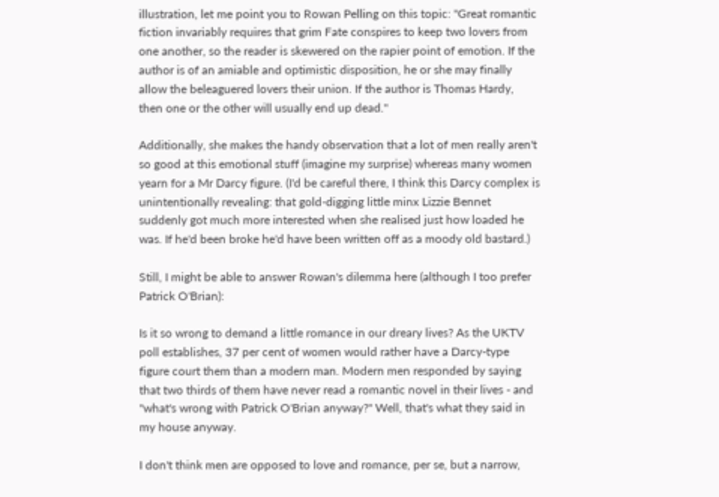illustration, let me point you to Rowan Pelling on this topic: "Great romantic fiction invariably requires that grim Fate conspires to keep two lovers from one another, so the reader is skewered on the rapier point of emotion. If the author is of an amiable and optimistic disposition, he or she may finally allow the beleaguered lovers their union. If the author is Thomas Hardy, then one or the other will usually end up dead."

Additionally, she makes the handy observation that a lot of men really aren't so good at this emotional stuff (imagine my surprise) whereas many women yearn for a Mr Darcy figure. (I'd be careful there, I think this Darcy complex is unintentionally revealing: that gold-digging little minx Lizzie Bennet suddenly got much more interested when she realised just how loaded he was. If he'd been broke he'd have been written off as a moody old bastard.)

Still, I might be able to answer Rowan's dilemma here (although I too prefer Patrick O'Brian):

Is it so wrong to demand a little romance in our dreary lives? As the UKTV poll establishes, 37 per cent of women would rather have a Darcy-type figure court them than a modern man. Modern men responded by saying that two thirds of them have never read a romantic novel in their lives - and "what's wrong with Patrick O'Brian anyway?" Well, that's what they said in my house anyway.

I don't think men are opposed to love and romance, per se, but a narrow,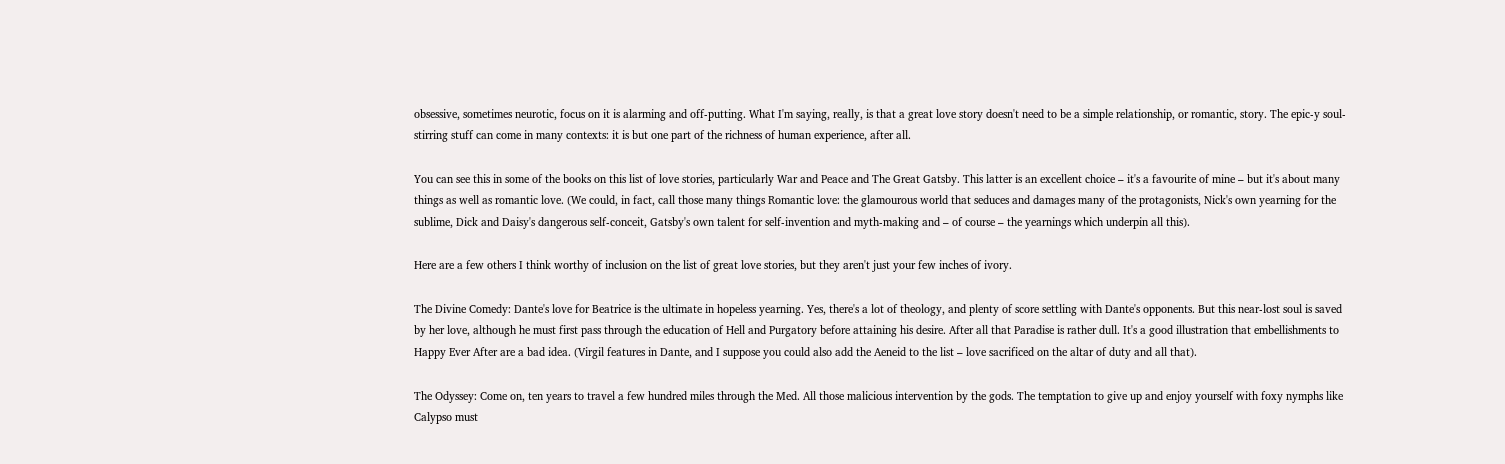obsessive, sometimes neurotic, focus on it is alarming and off-putting. What I'm saying, really, is that a great love story doesn't need to be a simple relationship, or romantic, story. The epic-y soul-stirring stuff can come in many contexts: it is but one part of the richness of human experience, after all.

You can see this in some of the books on this list of love stories, particularly War and Peace and The Great Gatsby. This latter is an excellent choice – it's a favourite of mine – but it's about many things as well as romantic love. (We could, in fact, call those many things Romantic love: the glamourous world that seduces and damages many of the protagonists, Nick's own yearning for the sublime, Dick and Daisy's dangerous self-conceit, Gatsby's own talent for self-invention and myth-making and – of course – the yearnings which underpin all this).

Here are a few others I think worthy of inclusion on the list of great love stories, but they aren't just your few inches of ivory.

The Divine Comedy: Dante's love for Beatrice is the ultimate in hopeless yearning. Yes, there's a lot of theology, and plenty of score settling with Dante's opponents. But this near-lost soul is saved by her love, although he must first pass through the education of Hell and Purgatory before attaining his desire. After all that Paradise is rather dull. It's a good illustration that embellishments to Happy Ever After are a bad idea. (Virgil features in Dante, and I suppose you could also add the Aeneid to the list – love sacrificed on the altar of duty and all that).

The Odyssey: Come on, ten years to travel a few hundred miles through the Med. All those malicious intervention by the gods. The temptation to give up and enjoy yourself with foxy nymphs like Calypso must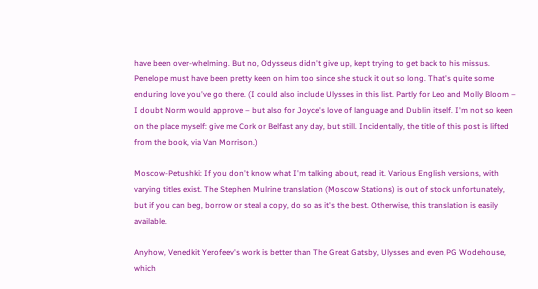have been over-whelming. But no, Odysseus didn't give up, kept trying to get back to his missus. Penelope must have been pretty keen on him too since she stuck it out so long. That's quite some enduring love you've go there. (I could also include Ulysses in this list. Partly for Leo and Molly Bloom – I doubt Norm would approve – but also for Joyce's love of language and Dublin itself. I'm not so keen on the place myself: give me Cork or Belfast any day, but still. Incidentally, the title of this post is lifted from the book, via Van Morrison.)

Moscow-Petushki: If you don't know what I'm talking about, read it. Various English versions, with varying titles exist. The Stephen Mulrine translation (Moscow Stations) is out of stock unfortunately, but if you can beg, borrow or steal a copy, do so as it's the best. Otherwise, this translation is easily available.

Anyhow, Venedkit Yerofeev's work is better than The Great Gatsby, Ulysses and even PG Wodehouse, which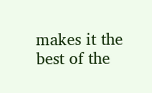makes it the best of the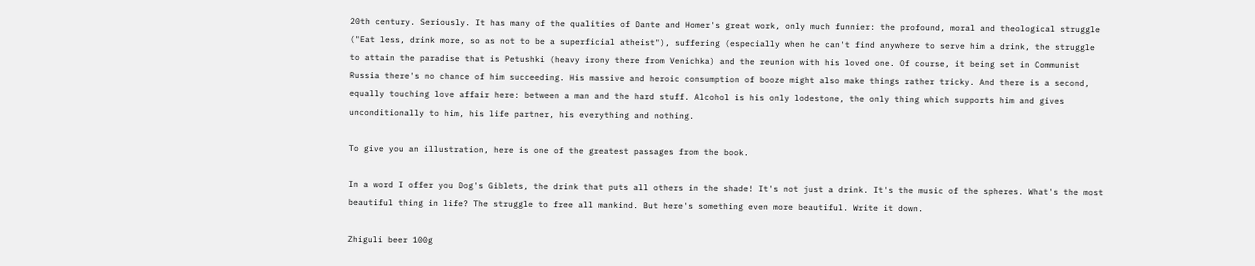20th century. Seriously. It has many of the qualities of Dante and Homer's great work, only much funnier: the profound, moral and theological struggle ("Eat less, drink more, so as not to be a superficial atheist"), suffering (especially when he can't find anywhere to serve him a drink, the struggle to attain the paradise that is Petushki (heavy irony there from Venichka) and the reunion with his loved one. Of course, it being set in Communist Russia there's no chance of him succeeding. His massive and heroic consumption of booze might also make things rather tricky. And there is a second, equally touching love affair here: between a man and the hard stuff. Alcohol is his only lodestone, the only thing which supports him and gives unconditionally to him, his life partner, his everything and nothing.

To give you an illustration, here is one of the greatest passages from the book.

In a word I offer you Dog's Giblets, the drink that puts all others in the shade! It's not just a drink. It's the music of the spheres. What's the most beautiful thing in life? The struggle to free all mankind. But here's something even more beautiful. Write it down.

Zhiguli beer 100g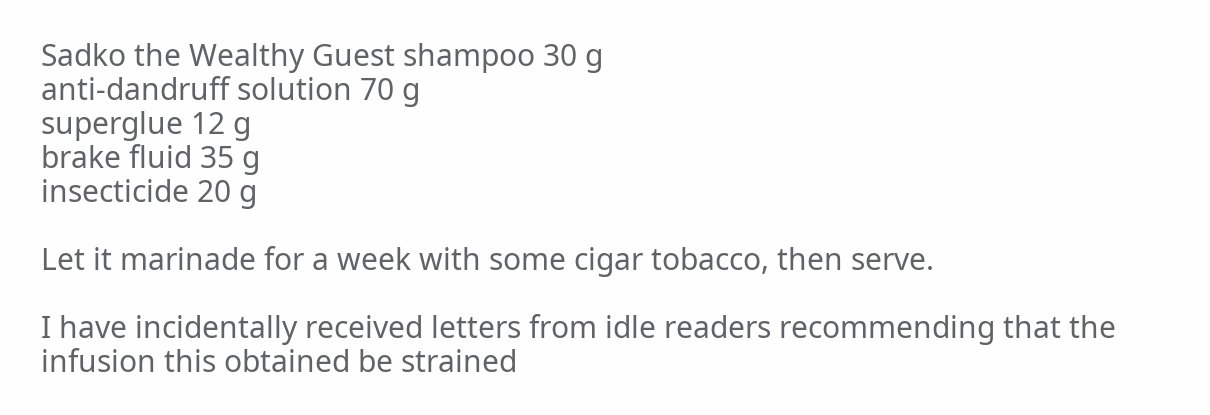Sadko the Wealthy Guest shampoo 30 g
anti-dandruff solution 70 g
superglue 12 g
brake fluid 35 g
insecticide 20 g

Let it marinade for a week with some cigar tobacco, then serve.

I have incidentally received letters from idle readers recommending that the infusion this obtained be strained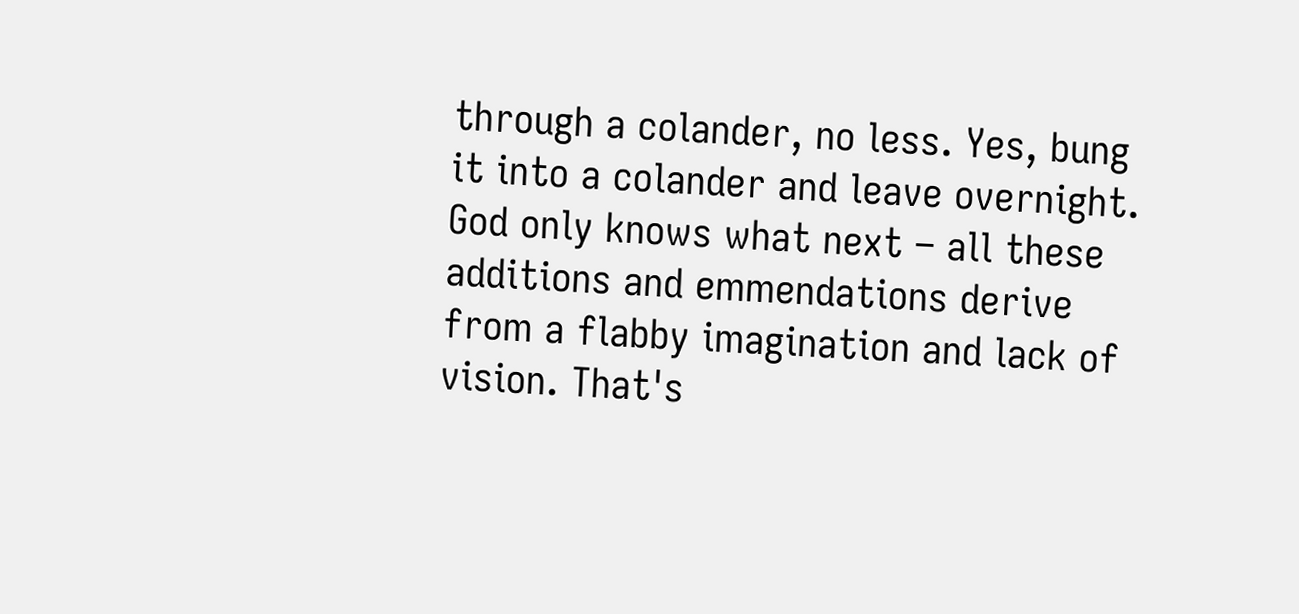through a colander, no less. Yes, bung it into a colander and leave overnight. God only knows what next – all these additions and emmendations derive from a flabby imagination and lack of vision. That's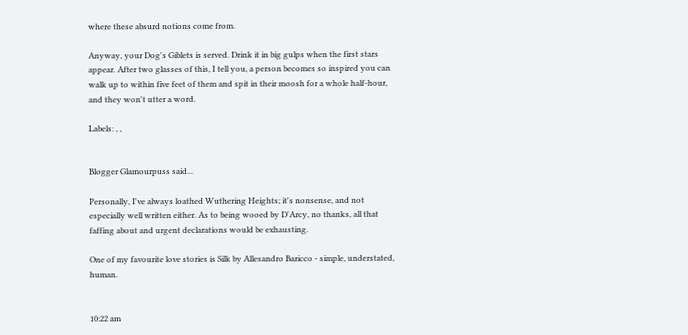where these absurd notions come from.

Anyway, your Dog's Giblets is served. Drink it in big gulps when the first stars appear. After two glasses of this, I tell you, a person becomes so inspired you can walk up to within five feet of them and spit in their moosh for a whole half-hour, and they won't utter a word.

Labels: , ,


Blogger Glamourpuss said...

Personally, I've always loathed Wuthering Heights; it's nonsense, and not especially well written either. As to being wooed by D'Arcy, no thanks, all that faffing about and urgent declarations would be exhausting.

One of my favourite love stories is Silk by Allesandro Baricco - simple, understated, human.


10:22 am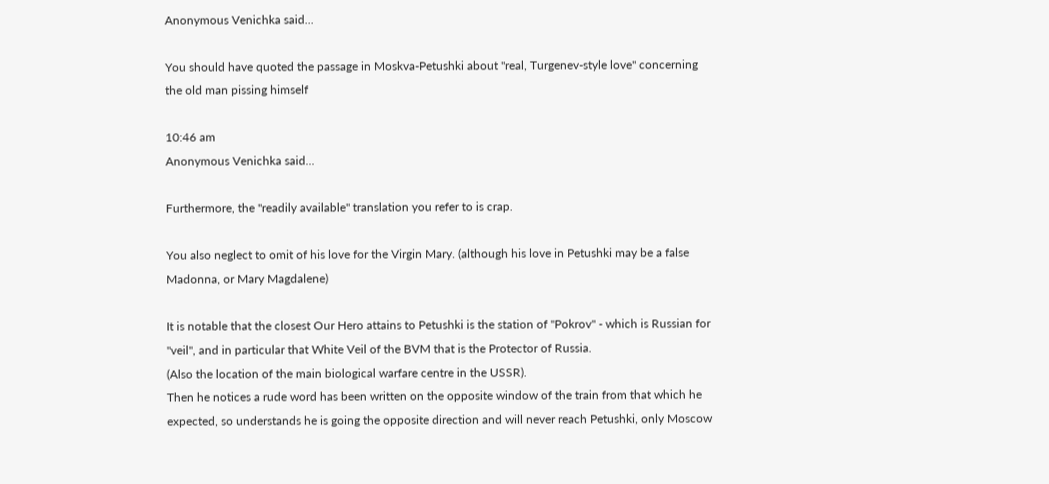Anonymous Venichka said...

You should have quoted the passage in Moskva-Petushki about "real, Turgenev-style love" concerning the old man pissing himself

10:46 am
Anonymous Venichka said...

Furthermore, the "readily available" translation you refer to is crap.

You also neglect to omit of his love for the Virgin Mary. (although his love in Petushki may be a false Madonna, or Mary Magdalene)

It is notable that the closest Our Hero attains to Petushki is the station of "Pokrov" - which is Russian for "veil", and in particular that White Veil of the BVM that is the Protector of Russia.
(Also the location of the main biological warfare centre in the USSR).
Then he notices a rude word has been written on the opposite window of the train from that which he expected, so understands he is going the opposite direction and will never reach Petushki, only Moscow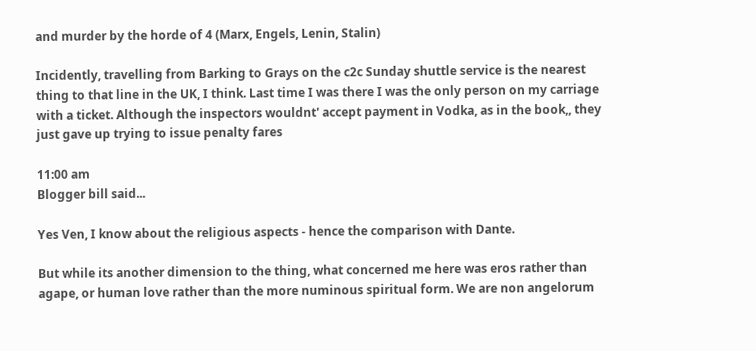and murder by the horde of 4 (Marx, Engels, Lenin, Stalin)

Incidently, travelling from Barking to Grays on the c2c Sunday shuttle service is the nearest thing to that line in the UK, I think. Last time I was there I was the only person on my carriage with a ticket. Although the inspectors wouldnt' accept payment in Vodka, as in the book,, they just gave up trying to issue penalty fares

11:00 am
Blogger bill said...

Yes Ven, I know about the religious aspects - hence the comparison with Dante.

But while its another dimension to the thing, what concerned me here was eros rather than agape, or human love rather than the more numinous spiritual form. We are non angelorum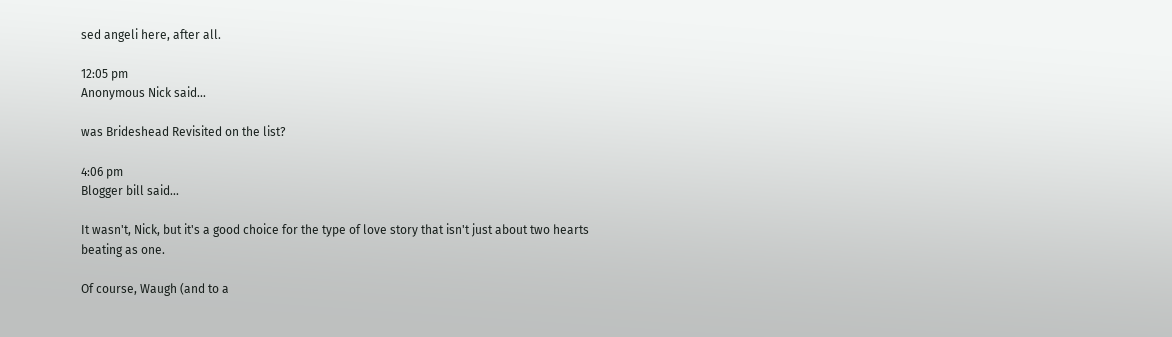sed angeli here, after all.

12:05 pm
Anonymous Nick said...

was Brideshead Revisited on the list?

4:06 pm
Blogger bill said...

It wasn't, Nick, but it's a good choice for the type of love story that isn't just about two hearts beating as one.

Of course, Waugh (and to a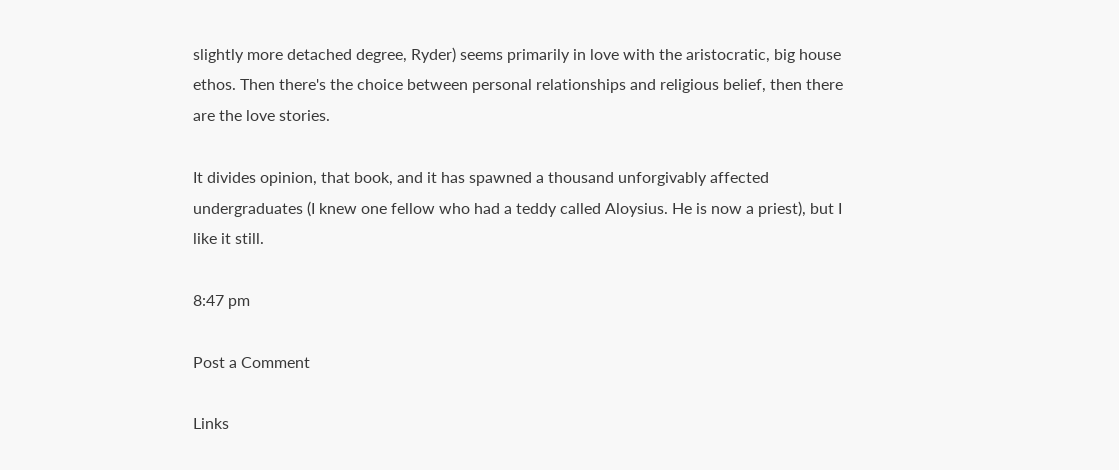slightly more detached degree, Ryder) seems primarily in love with the aristocratic, big house ethos. Then there's the choice between personal relationships and religious belief, then there are the love stories.

It divides opinion, that book, and it has spawned a thousand unforgivably affected undergraduates (I knew one fellow who had a teddy called Aloysius. He is now a priest), but I like it still.

8:47 pm

Post a Comment

Links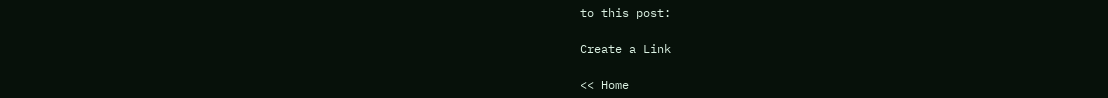to this post:

Create a Link

<< Home